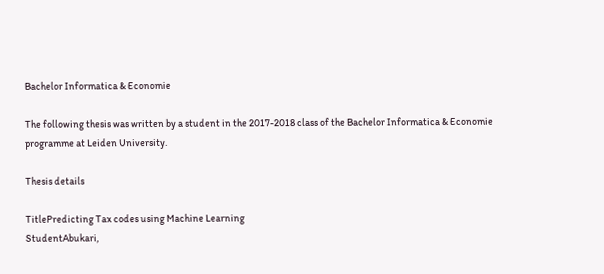Bachelor Informatica & Economie

The following thesis was written by a student in the 2017-2018 class of the Bachelor Informatica & Economie programme at Leiden University.

Thesis details

TitlePredicting Tax codes using Machine Learning
StudentAbukari,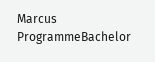Marcus
ProgrammeBachelor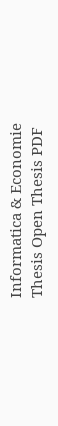Informatica & Economie
Thesis Open Thesis PDF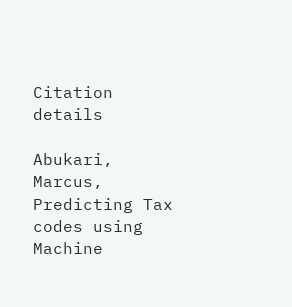Citation details

Abukari, Marcus, Predicting Tax codes using Machine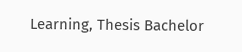Learning, Thesis Bachelor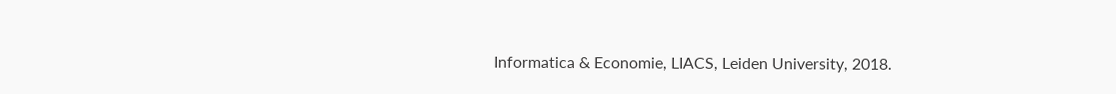Informatica & Economie, LIACS, Leiden University, 2018.